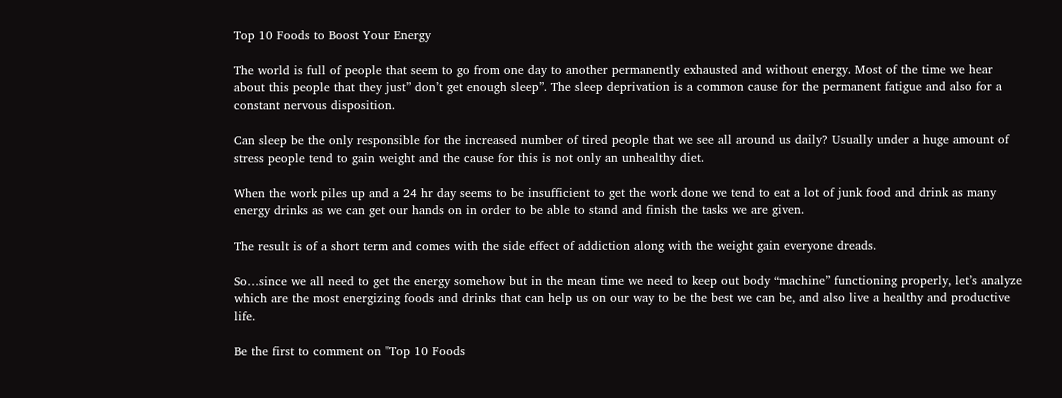Top 10 Foods to Boost Your Energy

The world is full of people that seem to go from one day to another permanently exhausted and without energy. Most of the time we hear about this people that they just” don’t get enough sleep”. The sleep deprivation is a common cause for the permanent fatigue and also for a constant nervous disposition.

Can sleep be the only responsible for the increased number of tired people that we see all around us daily? Usually under a huge amount of stress people tend to gain weight and the cause for this is not only an unhealthy diet.

When the work piles up and a 24 hr day seems to be insufficient to get the work done we tend to eat a lot of junk food and drink as many energy drinks as we can get our hands on in order to be able to stand and finish the tasks we are given.

The result is of a short term and comes with the side effect of addiction along with the weight gain everyone dreads.

So…since we all need to get the energy somehow but in the mean time we need to keep out body “machine” functioning properly, let’s analyze which are the most energizing foods and drinks that can help us on our way to be the best we can be, and also live a healthy and productive life.

Be the first to comment on "Top 10 Foods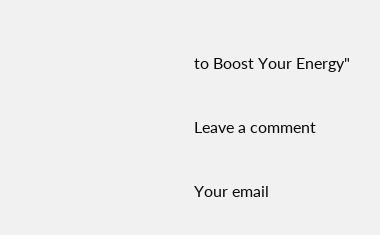to Boost Your Energy"

Leave a comment

Your email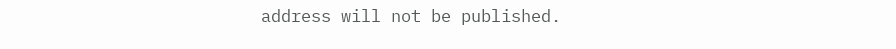address will not be published.